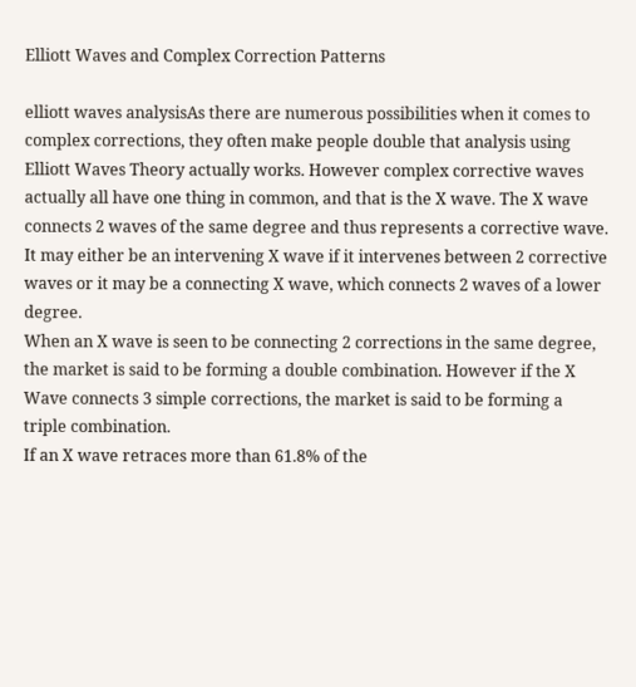Elliott Waves and Complex Correction Patterns

elliott waves analysisAs there are numerous possibilities when it comes to complex corrections, they often make people double that analysis using Elliott Waves Theory actually works. However complex corrective waves actually all have one thing in common, and that is the X wave. The X wave connects 2 waves of the same degree and thus represents a corrective wave. It may either be an intervening X wave if it intervenes between 2 corrective waves or it may be a connecting X wave, which connects 2 waves of a lower degree.
When an X wave is seen to be connecting 2 corrections in the same degree, the market is said to be forming a double combination. However if the X Wave connects 3 simple corrections, the market is said to be forming a triple combination.
If an X wave retraces more than 61.8% of the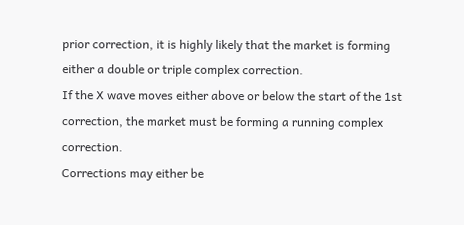prior correction, it is highly likely that the market is forming either a double or triple complex correction.
If the X wave moves either above or below the start of the 1st correction, the market must be forming a running complex correction.
Corrections may either be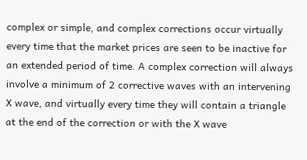complex or simple, and complex corrections occur virtually every time that the market prices are seen to be inactive for an extended period of time. A complex correction will always involve a minimum of 2 corrective waves with an intervening X wave, and virtually every time they will contain a triangle at the end of the correction or with the X wave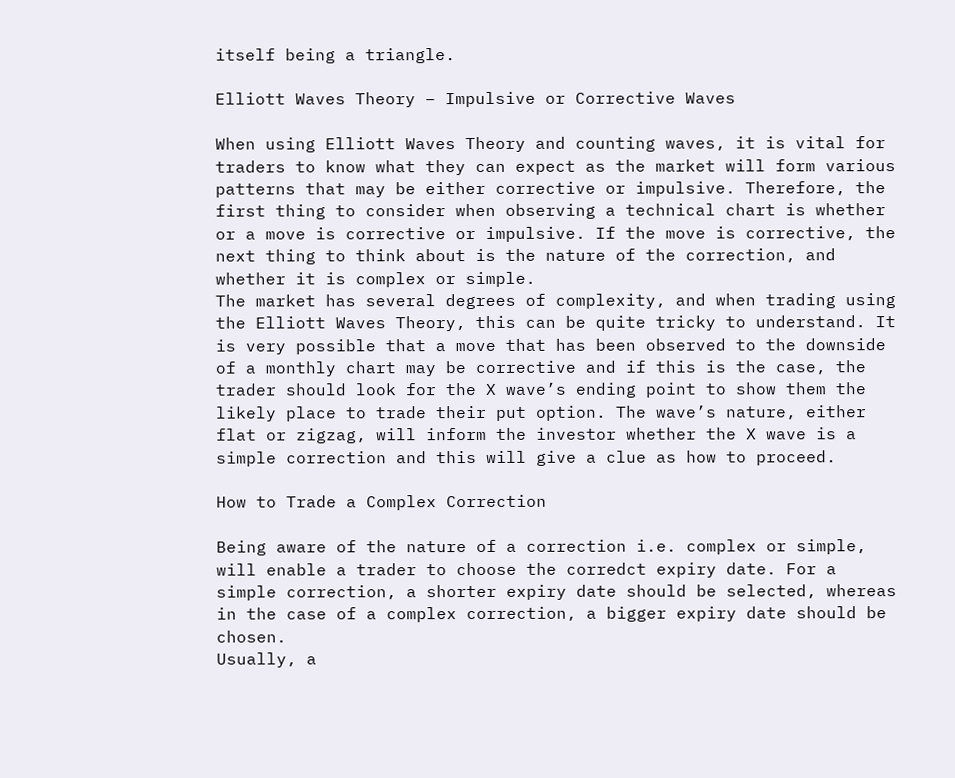itself being a triangle.

Elliott Waves Theory – Impulsive or Corrective Waves

When using Elliott Waves Theory and counting waves, it is vital for traders to know what they can expect as the market will form various patterns that may be either corrective or impulsive. Therefore, the first thing to consider when observing a technical chart is whether or a move is corrective or impulsive. If the move is corrective, the next thing to think about is the nature of the correction, and whether it is complex or simple.
The market has several degrees of complexity, and when trading using the Elliott Waves Theory, this can be quite tricky to understand. It is very possible that a move that has been observed to the downside of a monthly chart may be corrective and if this is the case, the trader should look for the X wave’s ending point to show them the likely place to trade their put option. The wave’s nature, either flat or zigzag, will inform the investor whether the X wave is a simple correction and this will give a clue as how to proceed.

How to Trade a Complex Correction

Being aware of the nature of a correction i.e. complex or simple, will enable a trader to choose the corredct expiry date. For a simple correction, a shorter expiry date should be selected, whereas in the case of a complex correction, a bigger expiry date should be chosen.
Usually, a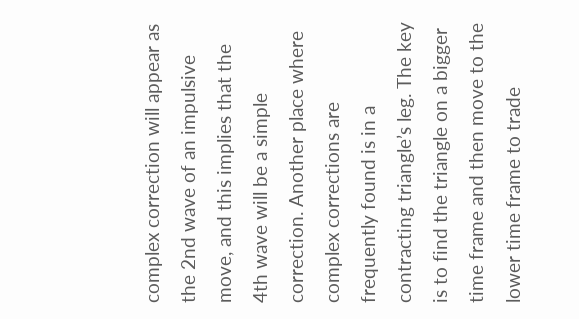complex correction will appear as the 2nd wave of an impulsive move, and this implies that the 4th wave will be a simple correction. Another place where complex corrections are frequently found is in a contracting triangle’s leg. The key is to find the triangle on a bigger time frame and then move to the lower time frame to trade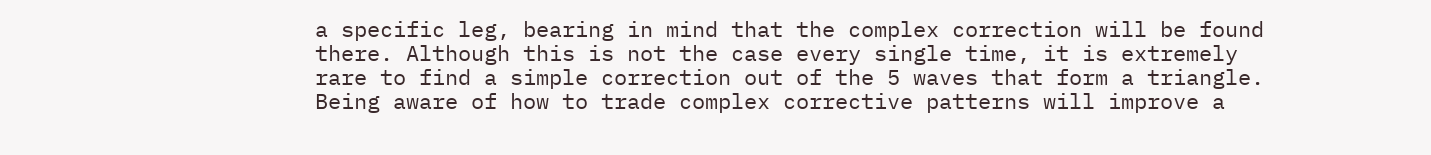a specific leg, bearing in mind that the complex correction will be found there. Although this is not the case every single time, it is extremely rare to find a simple correction out of the 5 waves that form a triangle.
Being aware of how to trade complex corrective patterns will improve a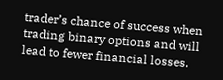trader’s chance of success when trading binary options and will lead to fewer financial losses.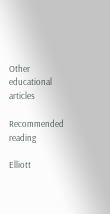Other educational articles

Recommended reading

Elliott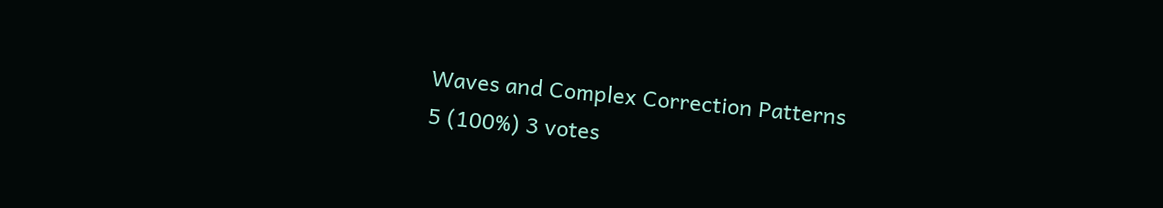Waves and Complex Correction Patterns
5 (100%) 3 votes